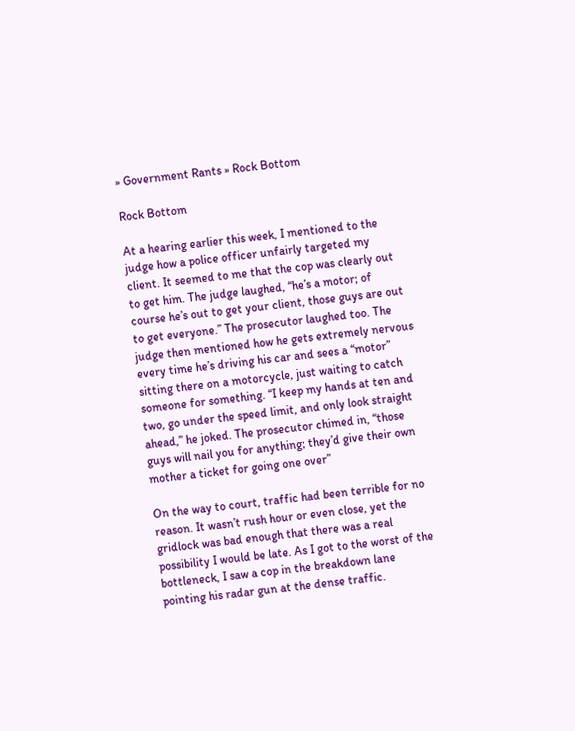» Government Rants » Rock Bottom

Rock Bottom

At a hearing earlier this week, I mentioned to the judge how a police officer unfairly targeted my client. It seemed to me that the cop was clearly out to get him. The judge laughed, “he’s a motor; of course he’s out to get your client, those guys are out to get everyone.” The prosecutor laughed too. The judge then mentioned how he gets extremely nervous every time he’s driving his car and sees a “motor” sitting there on a motorcycle, just waiting to catch someone for something. “I keep my hands at ten and two, go under the speed limit, and only look straight ahead,” he joked. The prosecutor chimed in, “those guys will nail you for anything; they’d give their own mother a ticket for going one over”

On the way to court, traffic had been terrible for no reason. It wasn’t rush hour or even close, yet the gridlock was bad enough that there was a real possibility I would be late. As I got to the worst of the bottleneck, I saw a cop in the breakdown lane pointing his radar gun at the dense traffic.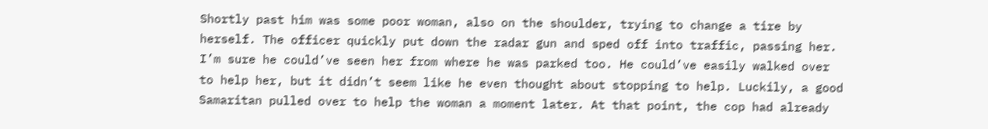Shortly past him was some poor woman, also on the shoulder, trying to change a tire by herself. The officer quickly put down the radar gun and sped off into traffic, passing her. I’m sure he could’ve seen her from where he was parked too. He could’ve easily walked over to help her, but it didn’t seem like he even thought about stopping to help. Luckily, a good Samaritan pulled over to help the woman a moment later. At that point, the cop had already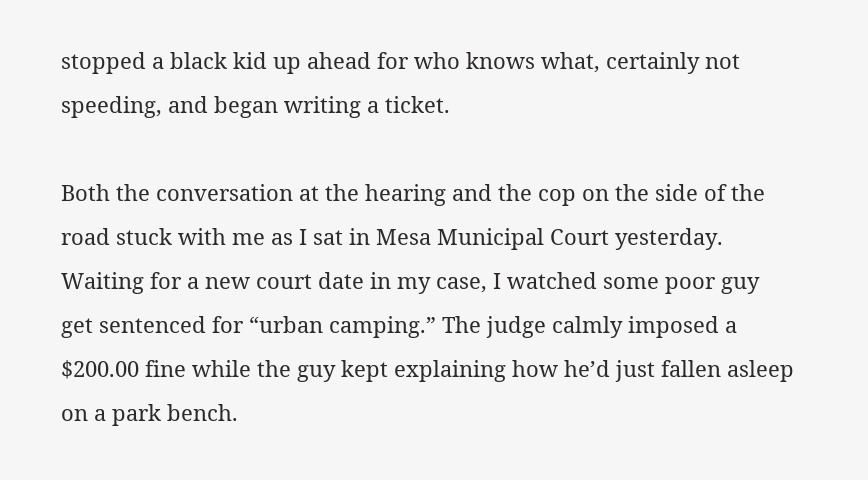stopped a black kid up ahead for who knows what, certainly not speeding, and began writing a ticket.

Both the conversation at the hearing and the cop on the side of the road stuck with me as I sat in Mesa Municipal Court yesterday. Waiting for a new court date in my case, I watched some poor guy get sentenced for “urban camping.” The judge calmly imposed a $200.00 fine while the guy kept explaining how he’d just fallen asleep on a park bench.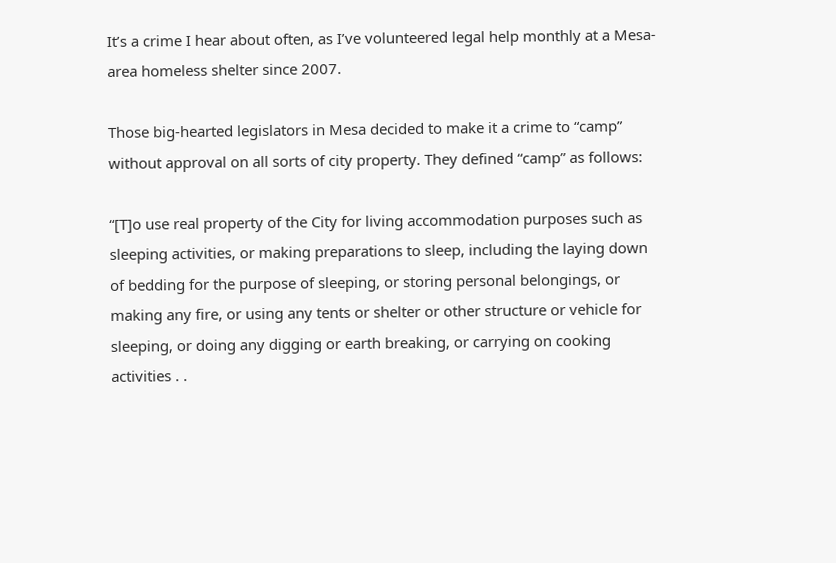It’s a crime I hear about often, as I’ve volunteered legal help monthly at a Mesa-area homeless shelter since 2007.

Those big-hearted legislators in Mesa decided to make it a crime to “camp” without approval on all sorts of city property. They defined “camp” as follows:

“[T]o use real property of the City for living accommodation purposes such as sleeping activities, or making preparations to sleep, including the laying down of bedding for the purpose of sleeping, or storing personal belongings, or making any fire, or using any tents or shelter or other structure or vehicle for sleeping, or doing any digging or earth breaking, or carrying on cooking activities . .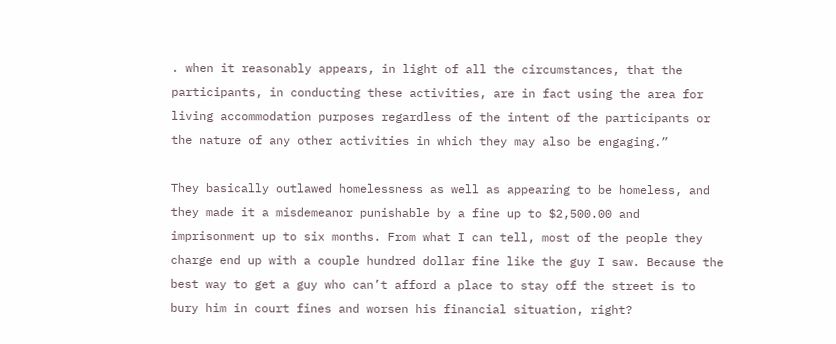. when it reasonably appears, in light of all the circumstances, that the participants, in conducting these activities, are in fact using the area for living accommodation purposes regardless of the intent of the participants or the nature of any other activities in which they may also be engaging.”

They basically outlawed homelessness as well as appearing to be homeless, and they made it a misdemeanor punishable by a fine up to $2,500.00 and imprisonment up to six months. From what I can tell, most of the people they charge end up with a couple hundred dollar fine like the guy I saw. Because the best way to get a guy who can’t afford a place to stay off the street is to bury him in court fines and worsen his financial situation, right?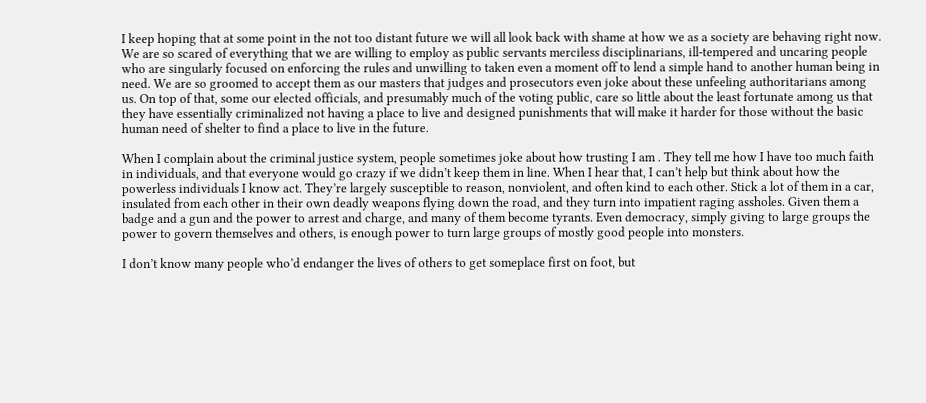I keep hoping that at some point in the not too distant future we will all look back with shame at how we as a society are behaving right now. We are so scared of everything that we are willing to employ as public servants merciless disciplinarians, ill-tempered and uncaring people who are singularly focused on enforcing the rules and unwilling to taken even a moment off to lend a simple hand to another human being in need. We are so groomed to accept them as our masters that judges and prosecutors even joke about these unfeeling authoritarians among us. On top of that, some our elected officials, and presumably much of the voting public, care so little about the least fortunate among us that they have essentially criminalized not having a place to live and designed punishments that will make it harder for those without the basic human need of shelter to find a place to live in the future.

When I complain about the criminal justice system, people sometimes joke about how trusting I am . They tell me how I have too much faith in individuals, and that everyone would go crazy if we didn’t keep them in line. When I hear that, I can’t help but think about how the powerless individuals I know act. They’re largely susceptible to reason, nonviolent, and often kind to each other. Stick a lot of them in a car, insulated from each other in their own deadly weapons flying down the road, and they turn into impatient raging assholes. Given them a badge and a gun and the power to arrest and charge, and many of them become tyrants. Even democracy, simply giving to large groups the power to govern themselves and others, is enough power to turn large groups of mostly good people into monsters.

I don’t know many people who’d endanger the lives of others to get someplace first on foot, but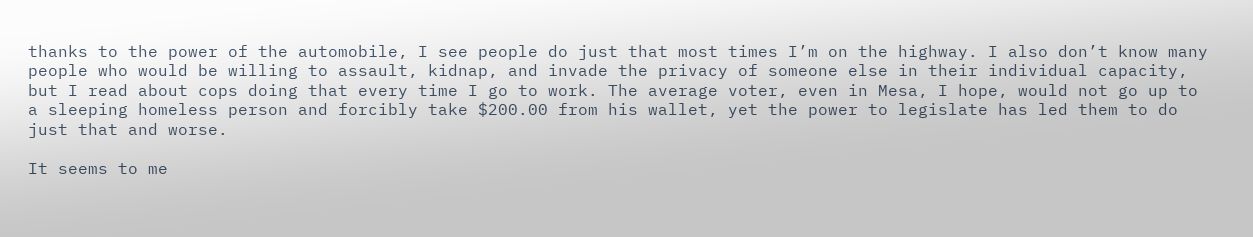thanks to the power of the automobile, I see people do just that most times I’m on the highway. I also don’t know many people who would be willing to assault, kidnap, and invade the privacy of someone else in their individual capacity, but I read about cops doing that every time I go to work. The average voter, even in Mesa, I hope, would not go up to a sleeping homeless person and forcibly take $200.00 from his wallet, yet the power to legislate has led them to do just that and worse.

It seems to me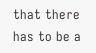that there has to be a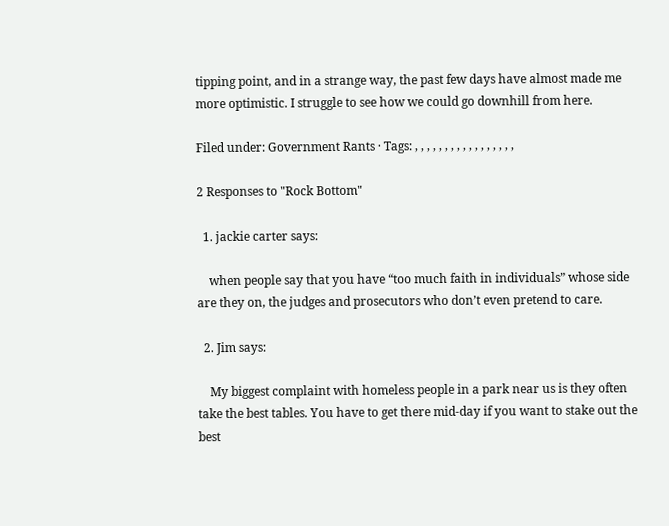tipping point, and in a strange way, the past few days have almost made me more optimistic. I struggle to see how we could go downhill from here.

Filed under: Government Rants · Tags: , , , , , , , , , , , , , , , , ,

2 Responses to "Rock Bottom"

  1. jackie carter says:

    when people say that you have “too much faith in individuals” whose side are they on, the judges and prosecutors who don’t even pretend to care.

  2. Jim says:

    My biggest complaint with homeless people in a park near us is they often take the best tables. You have to get there mid-day if you want to stake out the best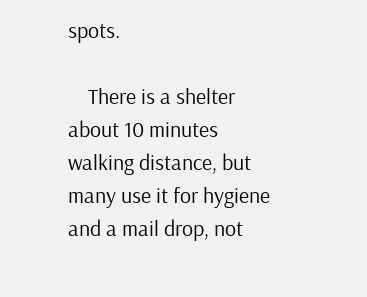spots.

    There is a shelter about 10 minutes walking distance, but many use it for hygiene and a mail drop, not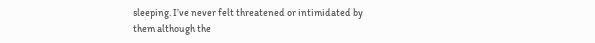sleeping. I’ve never felt threatened or intimidated by them although the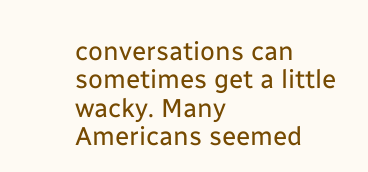conversations can sometimes get a little wacky. Many Americans seemed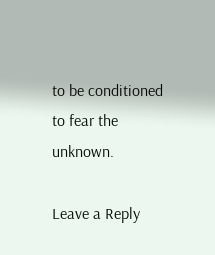to be conditioned to fear the unknown.

Leave a Reply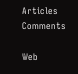Articles Comments

Web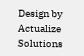Design by Actualize Solutions